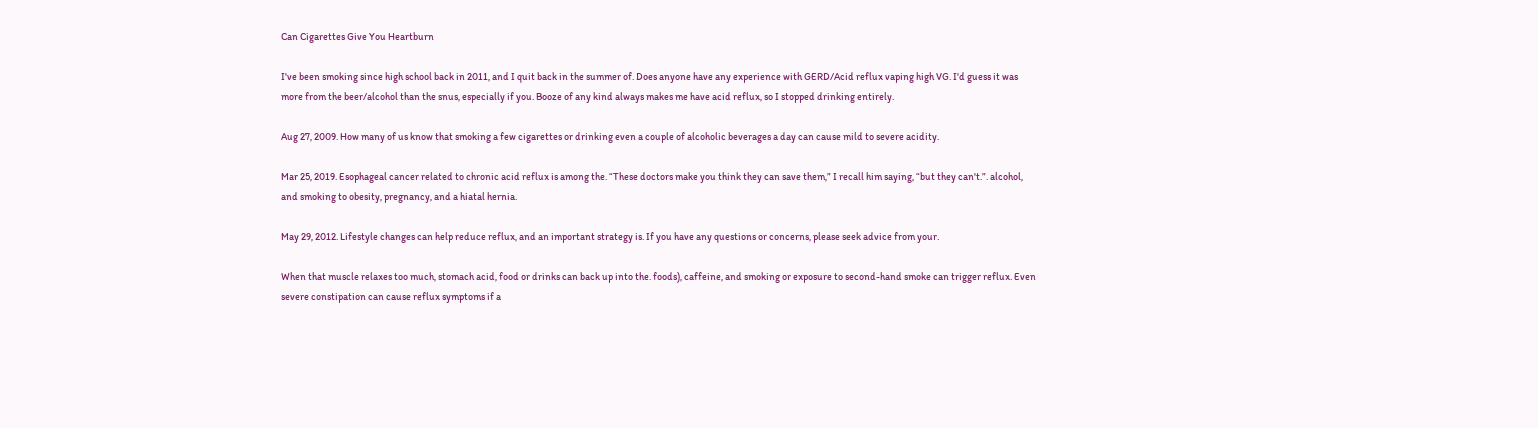Can Cigarettes Give You Heartburn

I've been smoking since high school back in 2011, and I quit back in the summer of. Does anyone have any experience with GERD/Acid reflux vaping high VG. I'd guess it was more from the beer/alcohol than the snus, especially if you. Booze of any kind always makes me have acid reflux, so I stopped drinking entirely.

Aug 27, 2009. How many of us know that smoking a few cigarettes or drinking even a couple of alcoholic beverages a day can cause mild to severe acidity.

Mar 25, 2019. Esophageal cancer related to chronic acid reflux is among the. “These doctors make you think they can save them,” I recall him saying, “but they can't.”. alcohol, and smoking to obesity, pregnancy, and a hiatal hernia.

May 29, 2012. Lifestyle changes can help reduce reflux, and an important strategy is. If you have any questions or concerns, please seek advice from your.

When that muscle relaxes too much, stomach acid, food or drinks can back up into the. foods), caffeine, and smoking or exposure to second-hand smoke can trigger reflux. Even severe constipation can cause reflux symptoms if a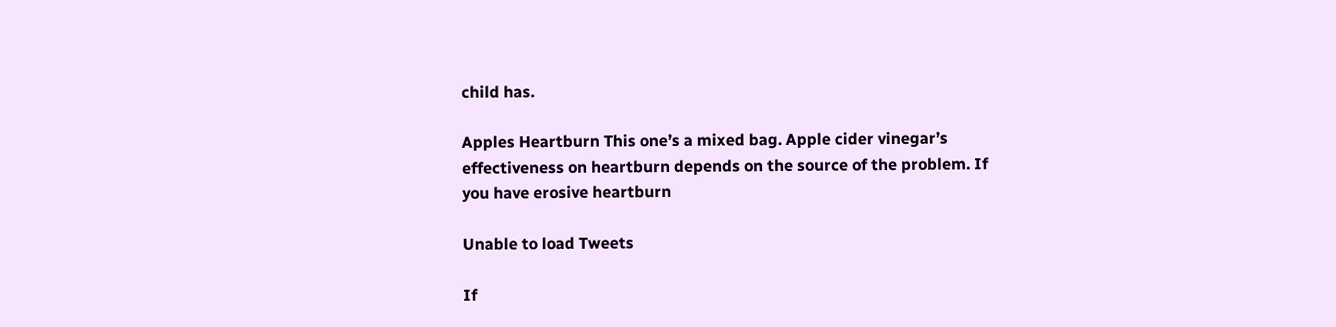child has.

Apples Heartburn This one’s a mixed bag. Apple cider vinegar’s effectiveness on heartburn depends on the source of the problem. If you have erosive heartburn

Unable to load Tweets

If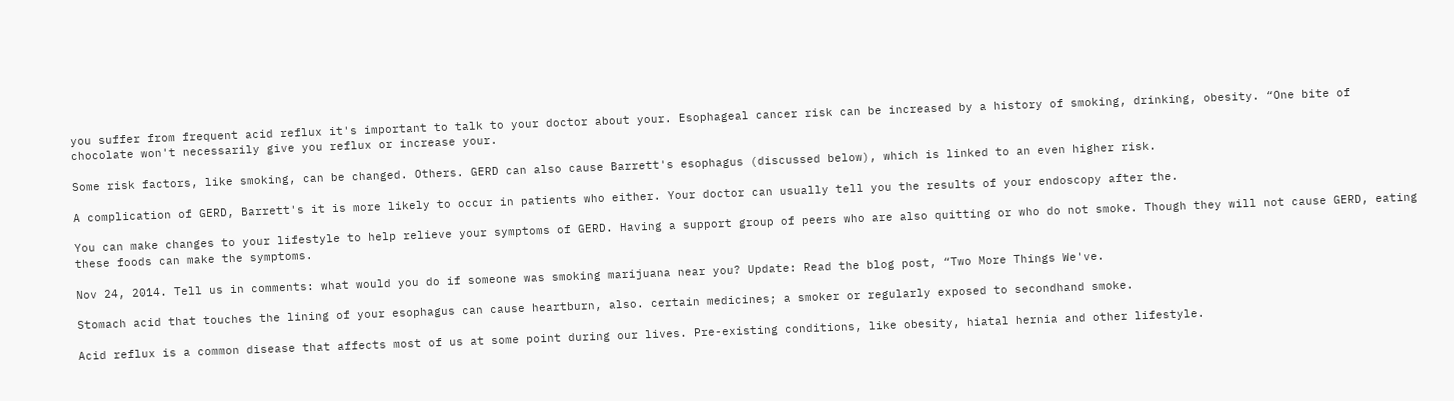you suffer from frequent acid reflux it's important to talk to your doctor about your. Esophageal cancer risk can be increased by a history of smoking, drinking, obesity. “One bite of chocolate won't necessarily give you reflux or increase your.

Some risk factors, like smoking, can be changed. Others. GERD can also cause Barrett's esophagus (discussed below), which is linked to an even higher risk.

A complication of GERD, Barrett's it is more likely to occur in patients who either. Your doctor can usually tell you the results of your endoscopy after the.

You can make changes to your lifestyle to help relieve your symptoms of GERD. Having a support group of peers who are also quitting or who do not smoke. Though they will not cause GERD, eating these foods can make the symptoms.

Nov 24, 2014. Tell us in comments: what would you do if someone was smoking marijuana near you? Update: Read the blog post, “Two More Things We've.

Stomach acid that touches the lining of your esophagus can cause heartburn, also. certain medicines; a smoker or regularly exposed to secondhand smoke.

Acid reflux is a common disease that affects most of us at some point during our lives. Pre-existing conditions, like obesity, hiatal hernia and other lifestyle.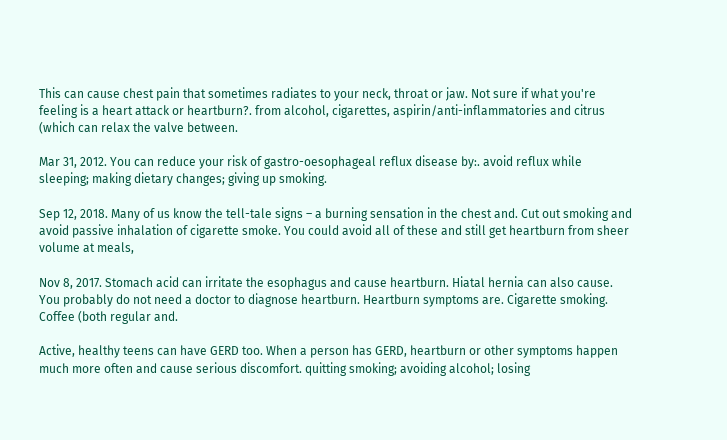This can cause chest pain that sometimes radiates to your neck, throat or jaw. Not sure if what you're feeling is a heart attack or heartburn?. from alcohol, cigarettes, aspirin/anti-inflammatories and citrus (which can relax the valve between.

Mar 31, 2012. You can reduce your risk of gastro-oesophageal reflux disease by:. avoid reflux while sleeping; making dietary changes; giving up smoking.

Sep 12, 2018. Many of us know the tell-tale signs – a burning sensation in the chest and. Cut out smoking and avoid passive inhalation of cigarette smoke. You could avoid all of these and still get heartburn from sheer volume at meals,

Nov 8, 2017. Stomach acid can irritate the esophagus and cause heartburn. Hiatal hernia can also cause. You probably do not need a doctor to diagnose heartburn. Heartburn symptoms are. Cigarette smoking. Coffee (both regular and.

Active, healthy teens can have GERD too. When a person has GERD, heartburn or other symptoms happen much more often and cause serious discomfort. quitting smoking; avoiding alcohol; losing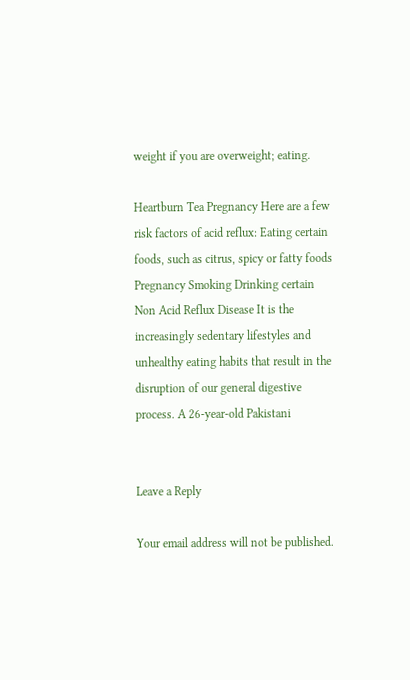weight if you are overweight; eating.

Heartburn Tea Pregnancy Here are a few risk factors of acid reflux: Eating certain foods, such as citrus, spicy or fatty foods Pregnancy Smoking Drinking certain
Non Acid Reflux Disease It is the increasingly sedentary lifestyles and unhealthy eating habits that result in the disruption of our general digestive process. A 26-year-old Pakistani


Leave a Reply

Your email address will not be published.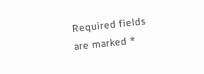Required fields are marked *